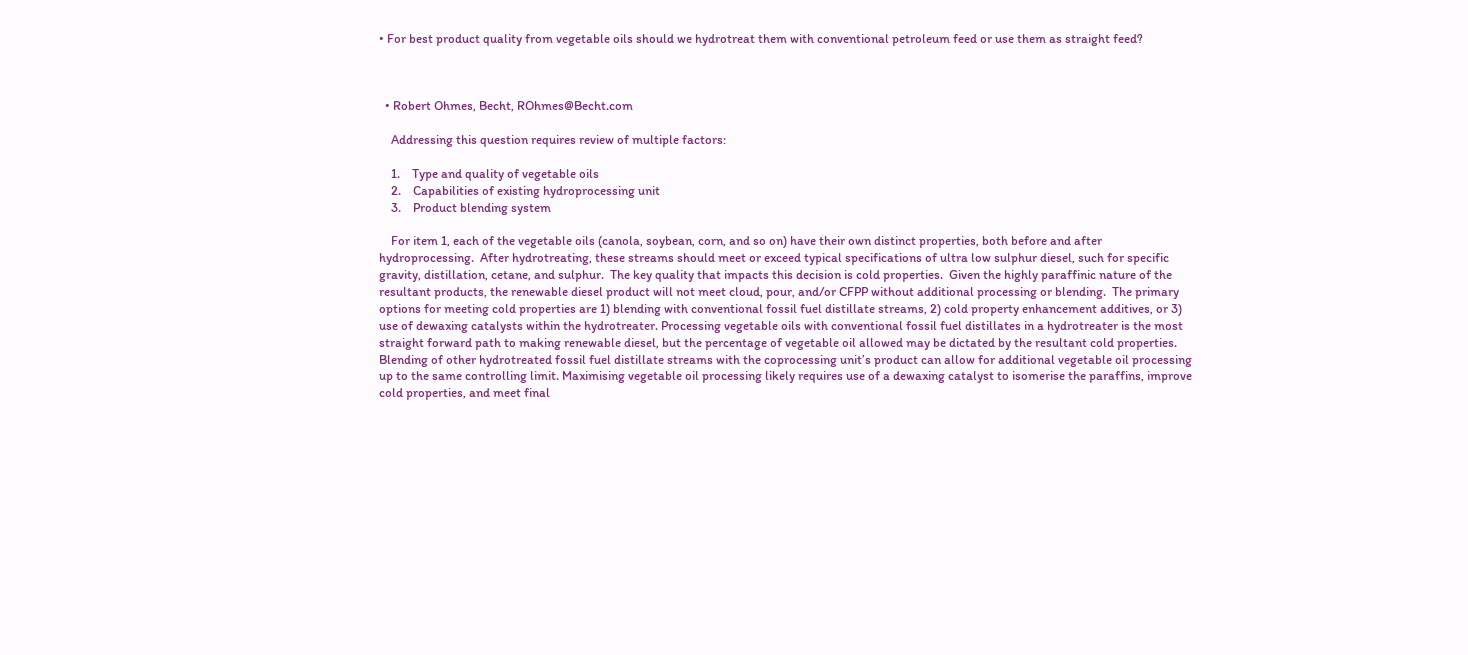• For best product quality from vegetable oils should we hydrotreat them with conventional petroleum feed or use them as straight feed?



  • Robert Ohmes, Becht, ROhmes@Becht.com

    Addressing this question requires review of multiple factors:

    1.    Type and quality of vegetable oils
    2.    Capabilities of existing hydroprocessing unit
    3.    Product blending system

    For item 1, each of the vegetable oils (canola, soybean, corn, and so on) have their own distinct properties, both before and after hydroprocessing.  After hydrotreating, these streams should meet or exceed typical specifications of ultra low sulphur diesel, such for specific gravity, distillation, cetane, and sulphur.  The key quality that impacts this decision is cold properties.  Given the highly paraffinic nature of the resultant products, the renewable diesel product will not meet cloud, pour, and/or CFPP without additional processing or blending.  The primary options for meeting cold properties are 1) blending with conventional fossil fuel distillate streams, 2) cold property enhancement additives, or 3) use of dewaxing catalysts within the hydrotreater. Processing vegetable oils with conventional fossil fuel distillates in a hydrotreater is the most straight forward path to making renewable diesel, but the percentage of vegetable oil allowed may be dictated by the resultant cold properties. Blending of other hydrotreated fossil fuel distillate streams with the coprocessing unit’s product can allow for additional vegetable oil processing up to the same controlling limit. Maximising vegetable oil processing likely requires use of a dewaxing catalyst to isomerise the paraffins, improve cold properties, and meet final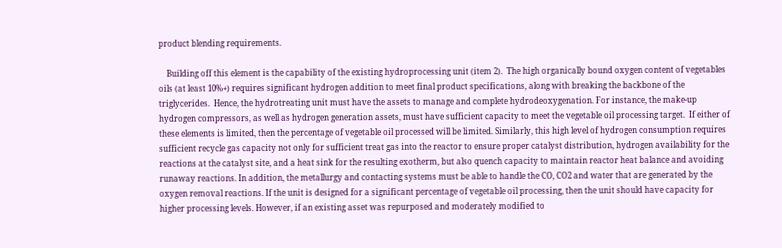product blending requirements.

    Building off this element is the capability of the existing hydroprocessing unit (item 2).  The high organically bound oxygen content of vegetables oils (at least 10%+) requires significant hydrogen addition to meet final product specifications, along with breaking the backbone of the triglycerides.  Hence, the hydrotreating unit must have the assets to manage and complete hydrodeoxygenation. For instance, the make-up hydrogen compressors, as well as hydrogen generation assets, must have sufficient capacity to meet the vegetable oil processing target.  If either of these elements is limited, then the percentage of vegetable oil processed will be limited. Similarly, this high level of hydrogen consumption requires sufficient recycle gas capacity not only for sufficient treat gas into the reactor to ensure proper catalyst distribution, hydrogen availability for the reactions at the catalyst site, and a heat sink for the resulting exotherm, but also quench capacity to maintain reactor heat balance and avoiding runaway reactions. In addition, the metallurgy and contacting systems must be able to handle the CO, CO2 and water that are generated by the oxygen removal reactions. If the unit is designed for a significant percentage of vegetable oil processing, then the unit should have capacity for higher processing levels. However, if an existing asset was repurposed and moderately modified to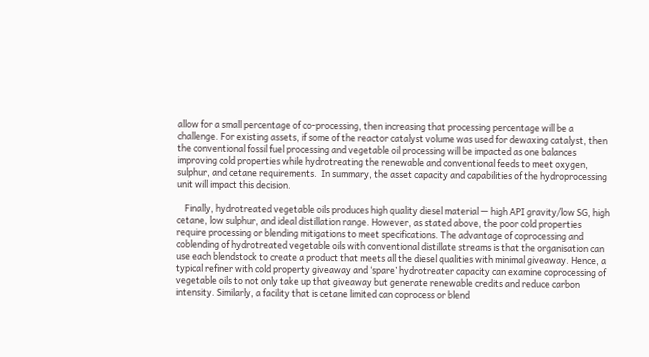allow for a small percentage of co-processing, then increasing that processing percentage will be a challenge. For existing assets, if some of the reactor catalyst volume was used for dewaxing catalyst, then the conventional fossil fuel processing and vegetable oil processing will be impacted as one balances improving cold properties while hydrotreating the renewable and conventional feeds to meet oxygen, sulphur, and cetane requirements.  In summary, the asset capacity and capabilities of the hydroprocessing unit will impact this decision.

    Finally, hydrotreated vegetable oils produces high quality diesel material — high API gravity/low SG, high cetane, low sulphur, and ideal distillation range. However, as stated above, the poor cold properties require processing or blending mitigations to meet specifications. The advantage of coprocessing and coblending of hydrotreated vegetable oils with conventional distillate streams is that the organisation can use each blendstock to create a product that meets all the diesel qualities with minimal giveaway. Hence, a typical refiner with cold property giveaway and ‘spare’ hydrotreater capacity can examine coprocessing of vegetable oils to not only take up that giveaway but generate renewable credits and reduce carbon intensity. Similarly, a facility that is cetane limited can coprocess or blend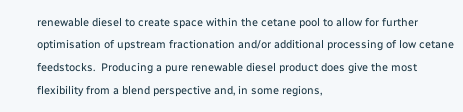renewable diesel to create space within the cetane pool to allow for further optimisation of upstream fractionation and/or additional processing of low cetane feedstocks.  Producing a pure renewable diesel product does give the most flexibility from a blend perspective and, in some regions,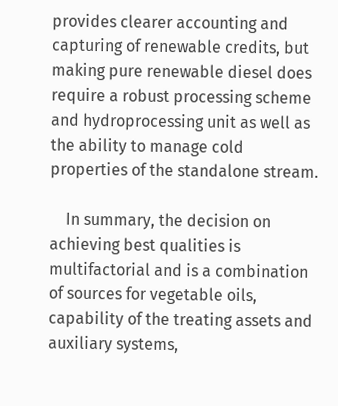provides clearer accounting and capturing of renewable credits, but making pure renewable diesel does require a robust processing scheme and hydroprocessing unit as well as the ability to manage cold properties of the standalone stream.

    In summary, the decision on achieving best qualities is multifactorial and is a combination of sources for vegetable oils, capability of the treating assets and auxiliary systems,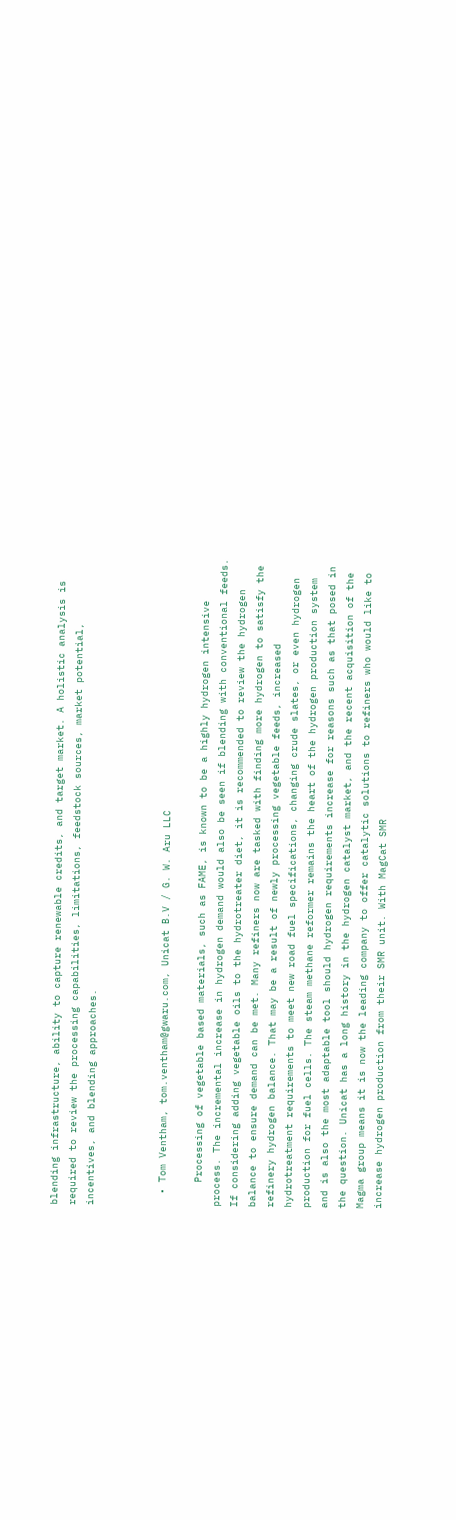blending infrastructure, ability to capture renewable credits, and target market. A holistic analysis is required to review the processing capabilities, limitations, feedstock sources, market potential, incentives, and blending approaches.



  • Tom Ventham, tom.ventham@gwaru.com, Unicat B.V / G. W. Aru LLC

    Processing of vegetable based materials, such as FAME, is known to be a highly hydrogen intensive process. The incremental increase in hydrogen demand would also be seen if blending with conventional feeds. If considering adding vegetable oils to the hydrotreater diet, it is recommended to review the hydrogen balance to ensure demand can be met. Many refiners now are tasked with finding more hydrogen to satisfy the refinery hydrogen balance. That may be a result of newly processing vegetable feeds, increased hydrotreatment requirements to meet new road fuel specifications, changing crude slates, or even hydrogen production for fuel cells. The steam methane reformer remains the heart of the hydrogen production system and is also the most adaptable tool should hydrogen requirements increase for reasons such as that posed in the question. Unicat has a long history in the hydrogen catalyst market, and the recent acquisition of the Magma group means it is now the leading company to offer catalytic solutions to refiners who would like to increase hydrogen production from their SMR unit. With MagCat SMR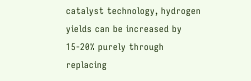catalyst technology, hydrogen yields can be increased by 15-20% purely through replacing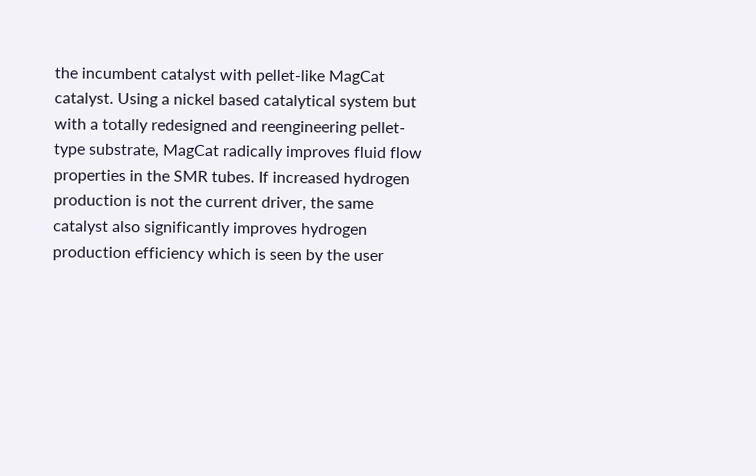the incumbent catalyst with pellet-like MagCat catalyst. Using a nickel based catalytical system but with a totally redesigned and reengineering pellet-type substrate, MagCat radically improves fluid flow properties in the SMR tubes. If increased hydrogen production is not the current driver, the same catalyst also significantly improves hydrogen production efficiency which is seen by the user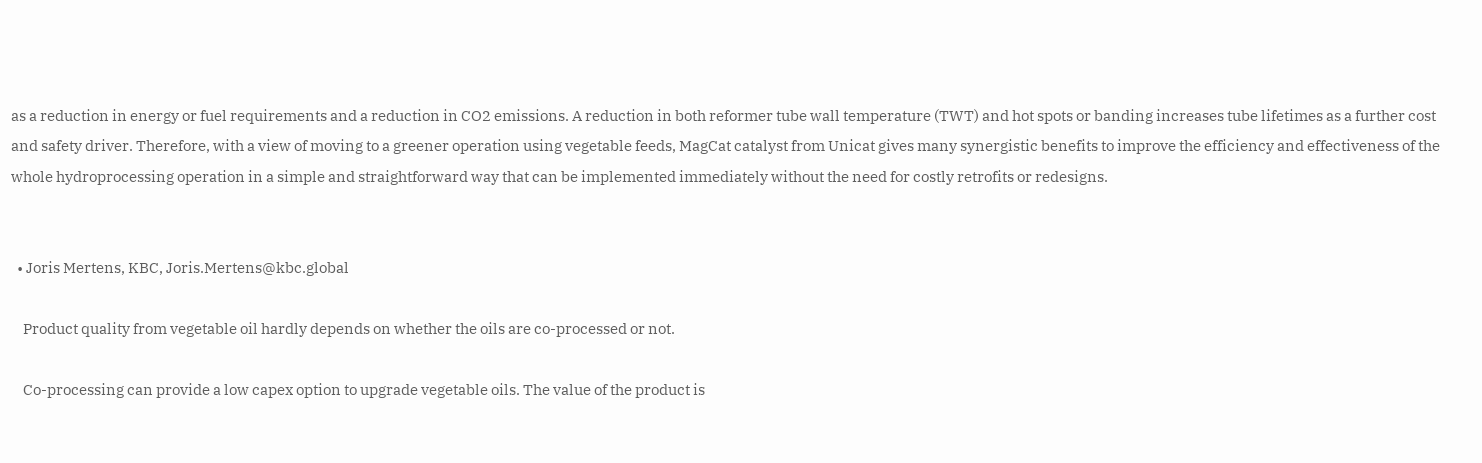as a reduction in energy or fuel requirements and a reduction in CO2 emissions. A reduction in both reformer tube wall temperature (TWT) and hot spots or banding increases tube lifetimes as a further cost and safety driver. Therefore, with a view of moving to a greener operation using vegetable feeds, MagCat catalyst from Unicat gives many synergistic benefits to improve the efficiency and effectiveness of the whole hydroprocessing operation in a simple and straightforward way that can be implemented immediately without the need for costly retrofits or redesigns.


  • Joris Mertens, KBC, Joris.Mertens@kbc.global

    Product quality from vegetable oil hardly depends on whether the oils are co-processed or not.

    Co-processing can provide a low capex option to upgrade vegetable oils. The value of the product is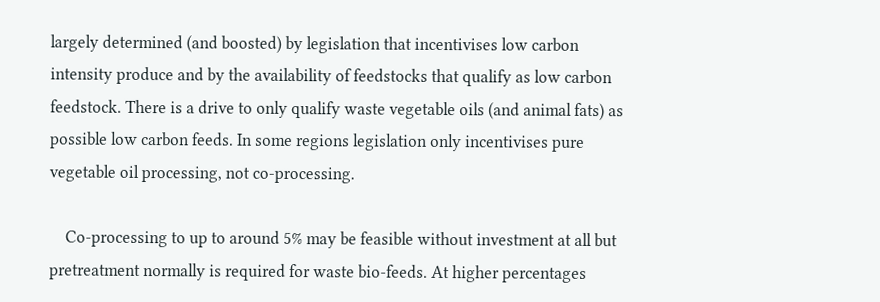largely determined (and boosted) by legislation that incentivises low carbon intensity produce and by the availability of feedstocks that qualify as low carbon feedstock. There is a drive to only qualify waste vegetable oils (and animal fats) as possible low carbon feeds. In some regions legislation only incentivises pure vegetable oil processing, not co-processing.

    Co-processing to up to around 5% may be feasible without investment at all but pretreatment normally is required for waste bio-feeds. At higher percentages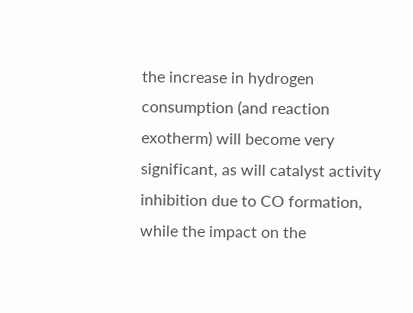the increase in hydrogen consumption (and reaction exotherm) will become very significant, as will catalyst activity inhibition due to CO formation, while the impact on the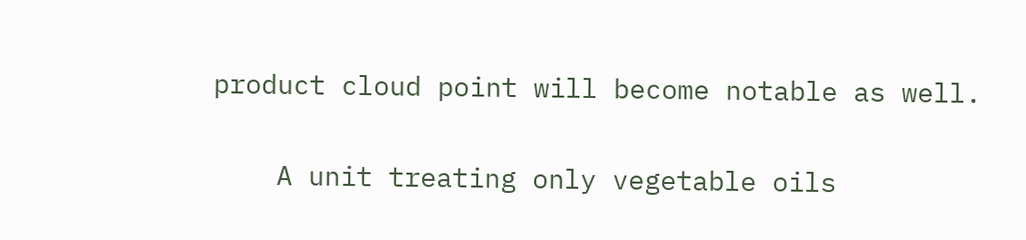product cloud point will become notable as well.

    A unit treating only vegetable oils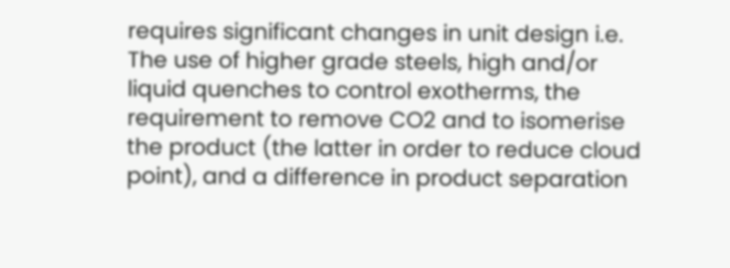requires significant changes in unit design i.e. The use of higher grade steels, high and/or liquid quenches to control exotherms, the requirement to remove CO2 and to isomerise the product (the latter in order to reduce cloud point), and a difference in product separation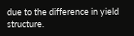due to the difference in yield structure.